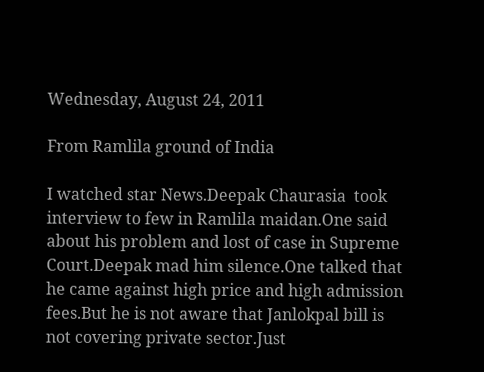Wednesday, August 24, 2011

From Ramlila ground of India

I watched star News.Deepak Chaurasia  took interview to few in Ramlila maidan.One said about his problem and lost of case in Supreme Court.Deepak mad him silence.One talked that he came against high price and high admission fees.But he is not aware that Janlokpal bill is not covering private sector.Just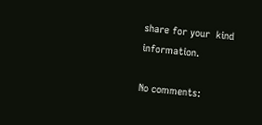share for your  kind information.

No comments: